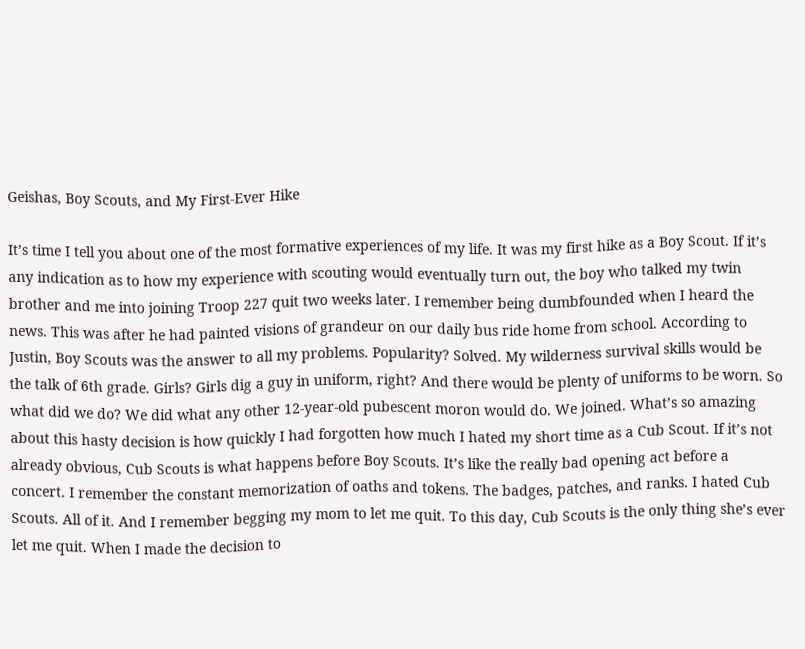Geishas, Boy Scouts, and My First-Ever Hike

It’s time I tell you about one of the most formative experiences of my life. It was my first hike as a Boy Scout. If it’s any indication as to how my experience with scouting would eventually turn out, the boy who talked my twin brother and me into joining Troop 227 quit two weeks later. I remember being dumbfounded when I heard the news. This was after he had painted visions of grandeur on our daily bus ride home from school. According to Justin, Boy Scouts was the answer to all my problems. Popularity? Solved. My wilderness survival skills would be the talk of 6th grade. Girls? Girls dig a guy in uniform, right? And there would be plenty of uniforms to be worn. So what did we do? We did what any other 12-year-old pubescent moron would do. We joined. What’s so amazing about this hasty decision is how quickly I had forgotten how much I hated my short time as a Cub Scout. If it’s not already obvious, Cub Scouts is what happens before Boy Scouts. It’s like the really bad opening act before a concert. I remember the constant memorization of oaths and tokens. The badges, patches, and ranks. I hated Cub Scouts. All of it. And I remember begging my mom to let me quit. To this day, Cub Scouts is the only thing she’s ever let me quit. When I made the decision to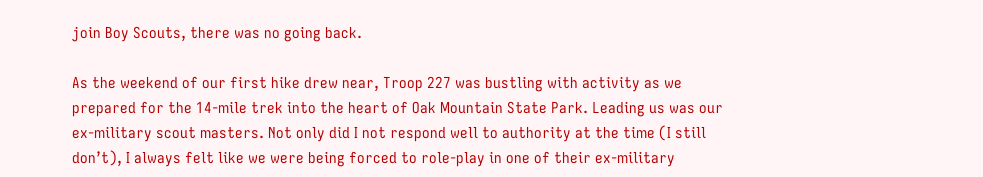join Boy Scouts, there was no going back.

As the weekend of our first hike drew near, Troop 227 was bustling with activity as we prepared for the 14-mile trek into the heart of Oak Mountain State Park. Leading us was our ex-military scout masters. Not only did I not respond well to authority at the time (I still don’t), I always felt like we were being forced to role-play in one of their ex-military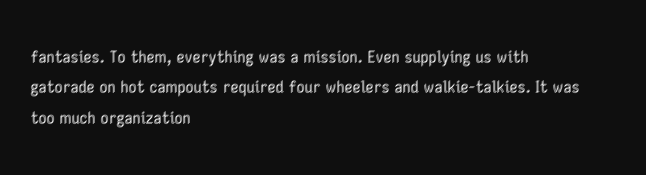fantasies. To them, everything was a mission. Even supplying us with gatorade on hot campouts required four wheelers and walkie-talkies. It was too much organization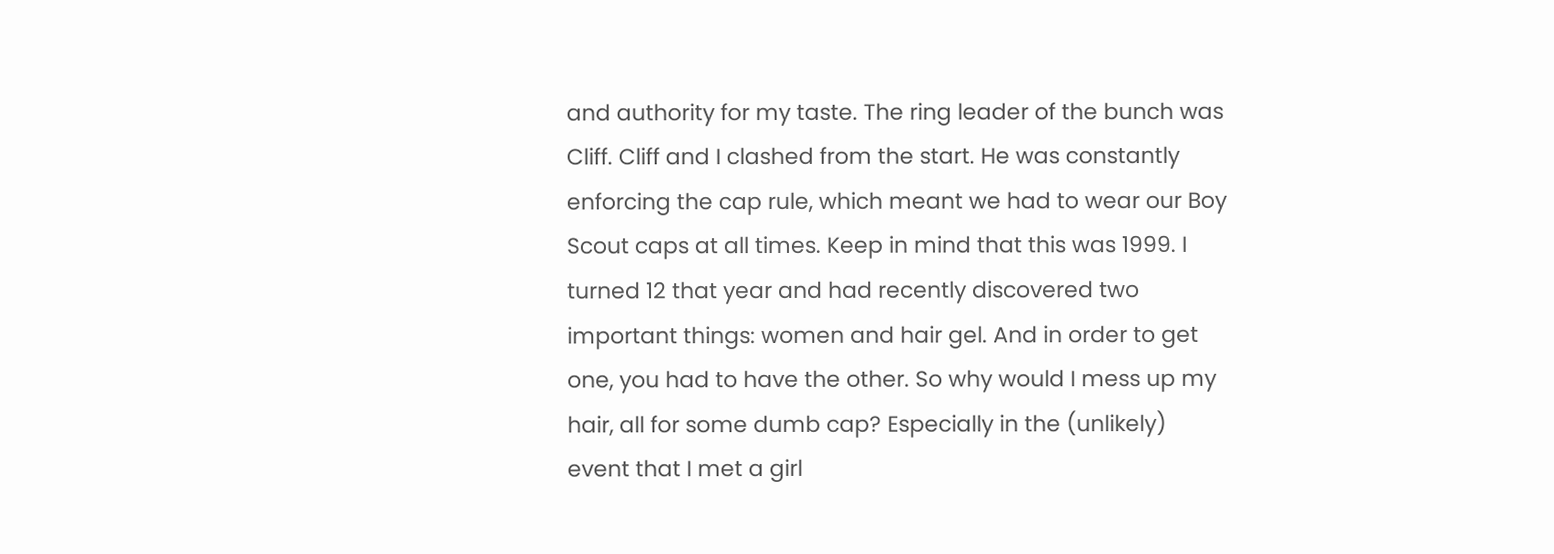and authority for my taste. The ring leader of the bunch was Cliff. Cliff and I clashed from the start. He was constantly enforcing the cap rule, which meant we had to wear our Boy Scout caps at all times. Keep in mind that this was 1999. I turned 12 that year and had recently discovered two important things: women and hair gel. And in order to get one, you had to have the other. So why would I mess up my hair, all for some dumb cap? Especially in the (unlikely) event that I met a girl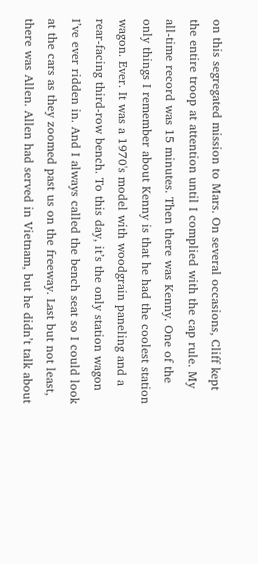on this segregated mission to Mars. On several occasions, Cliff kept the entire troop at attention until I complied with the cap rule. My all-time record was 15 minutes. Then there was Kenny. One of the only things I remember about Kenny is that he had the coolest station wagon. Ever. It was a 1970's model with woodgrain paneling and a rear-facing third-row bench. To this day, it’s the only station wagon I’ve ever ridden in. And I always called the bench seat so I could look at the cars as they zoomed past us on the freeway. Last but not least, there was Allen. Allen had served in Vietnam, but he didn’t talk about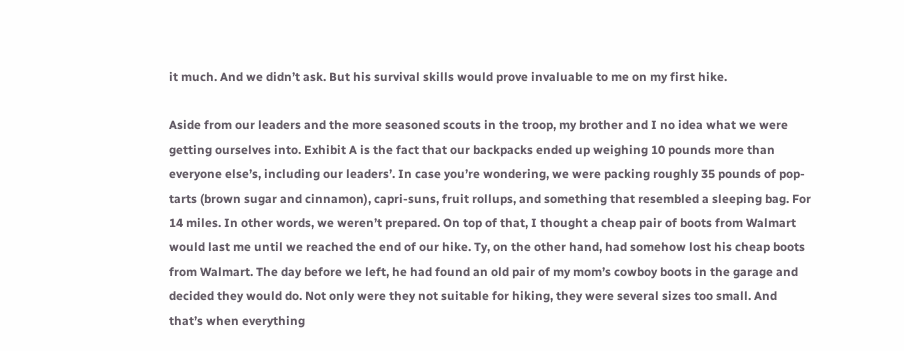it much. And we didn’t ask. But his survival skills would prove invaluable to me on my first hike.

Aside from our leaders and the more seasoned scouts in the troop, my brother and I no idea what we were getting ourselves into. Exhibit A is the fact that our backpacks ended up weighing 10 pounds more than everyone else’s, including our leaders’. In case you’re wondering, we were packing roughly 35 pounds of pop-tarts (brown sugar and cinnamon), capri-suns, fruit rollups, and something that resembled a sleeping bag. For 14 miles. In other words, we weren’t prepared. On top of that, I thought a cheap pair of boots from Walmart would last me until we reached the end of our hike. Ty, on the other hand, had somehow lost his cheap boots from Walmart. The day before we left, he had found an old pair of my mom’s cowboy boots in the garage and decided they would do. Not only were they not suitable for hiking, they were several sizes too small. And that’s when everything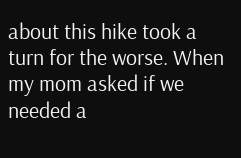about this hike took a turn for the worse. When my mom asked if we needed a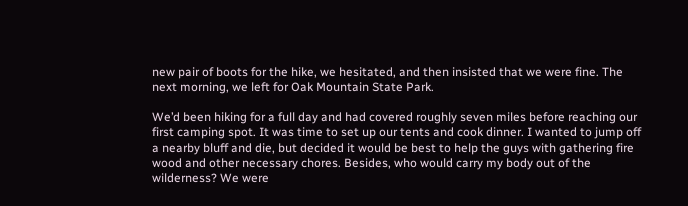new pair of boots for the hike, we hesitated, and then insisted that we were fine. The next morning, we left for Oak Mountain State Park.

We’d been hiking for a full day and had covered roughly seven miles before reaching our first camping spot. It was time to set up our tents and cook dinner. I wanted to jump off a nearby bluff and die, but decided it would be best to help the guys with gathering fire wood and other necessary chores. Besides, who would carry my body out of the wilderness? We were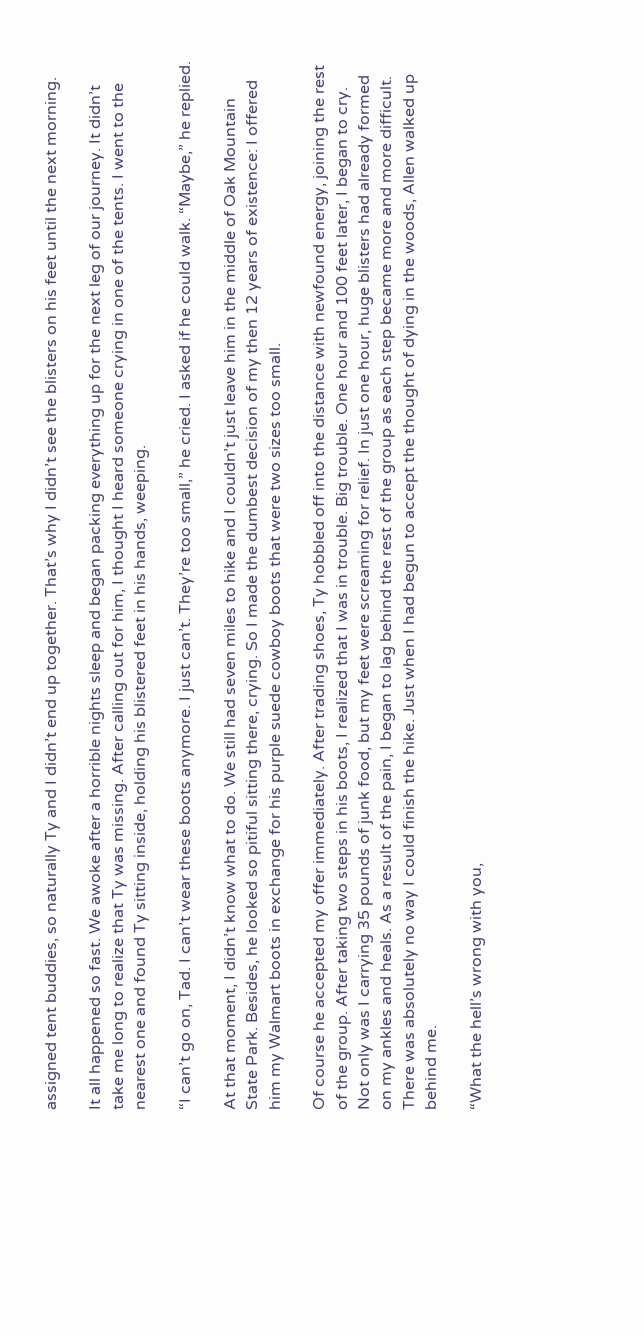assigned tent buddies, so naturally Ty and I didn’t end up together. That’s why I didn’t see the blisters on his feet until the next morning.

It all happened so fast. We awoke after a horrible nights sleep and began packing everything up for the next leg of our journey. It didn’t take me long to realize that Ty was missing. After calling out for him, I thought I heard someone crying in one of the tents. I went to the nearest one and found Ty sitting inside, holding his blistered feet in his hands, weeping.

“I can’t go on, Tad. I can’t wear these boots anymore. I just can’t. They’re too small,” he cried. I asked if he could walk. “Maybe,” he replied.

At that moment, I didn’t know what to do. We still had seven miles to hike and I couldn’t just leave him in the middle of Oak Mountain State Park. Besides, he looked so pitiful sitting there, crying. So I made the dumbest decision of my then 12 years of existence: I offered him my Walmart boots in exchange for his purple suede cowboy boots that were two sizes too small.

Of course he accepted my offer immediately. After trading shoes, Ty hobbled off into the distance with newfound energy, joining the rest of the group. After taking two steps in his boots, I realized that I was in trouble. Big trouble. One hour and 100 feet later, I began to cry. Not only was I carrying 35 pounds of junk food, but my feet were screaming for relief. In just one hour, huge blisters had already formed on my ankles and heals. As a result of the pain, I began to lag behind the rest of the group as each step became more and more difficult. There was absolutely no way I could finish the hike. Just when I had begun to accept the thought of dying in the woods, Allen walked up behind me.

“What the hell’s wrong with you,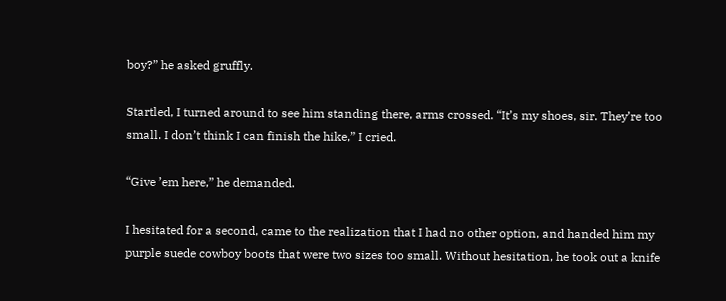boy?” he asked gruffly.

Startled, I turned around to see him standing there, arms crossed. “It’s my shoes, sir. They’re too small. I don’t think I can finish the hike,” I cried.

“Give ’em here,” he demanded.

I hesitated for a second, came to the realization that I had no other option, and handed him my purple suede cowboy boots that were two sizes too small. Without hesitation, he took out a knife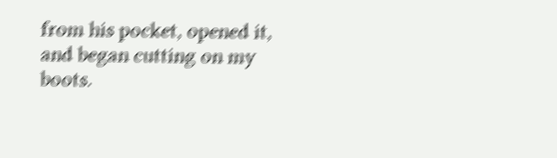from his pocket, opened it, and began cutting on my boots.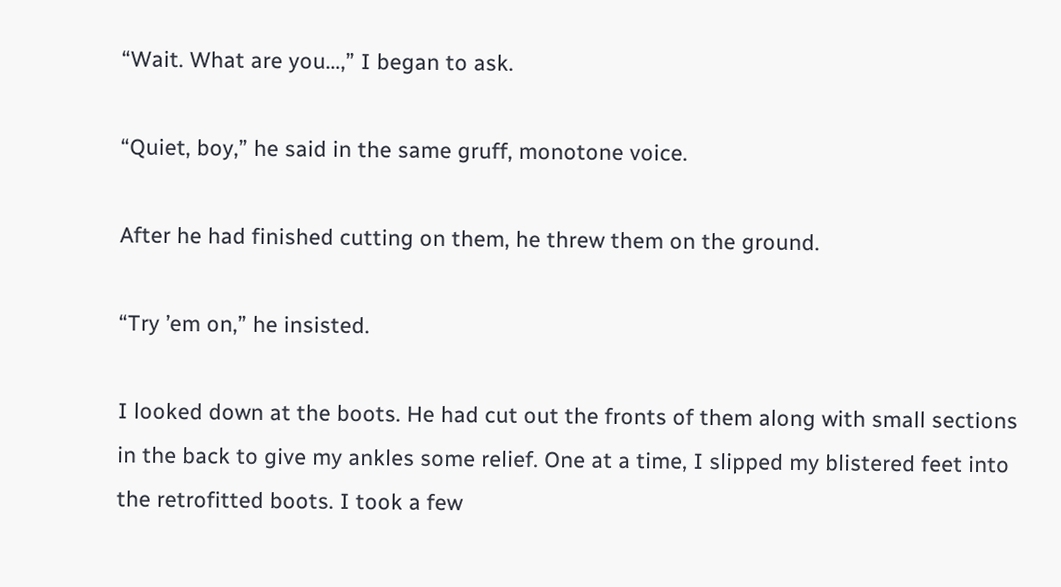“Wait. What are you…,” I began to ask.

“Quiet, boy,” he said in the same gruff, monotone voice.

After he had finished cutting on them, he threw them on the ground.

“Try ’em on,” he insisted.

I looked down at the boots. He had cut out the fronts of them along with small sections in the back to give my ankles some relief. One at a time, I slipped my blistered feet into the retrofitted boots. I took a few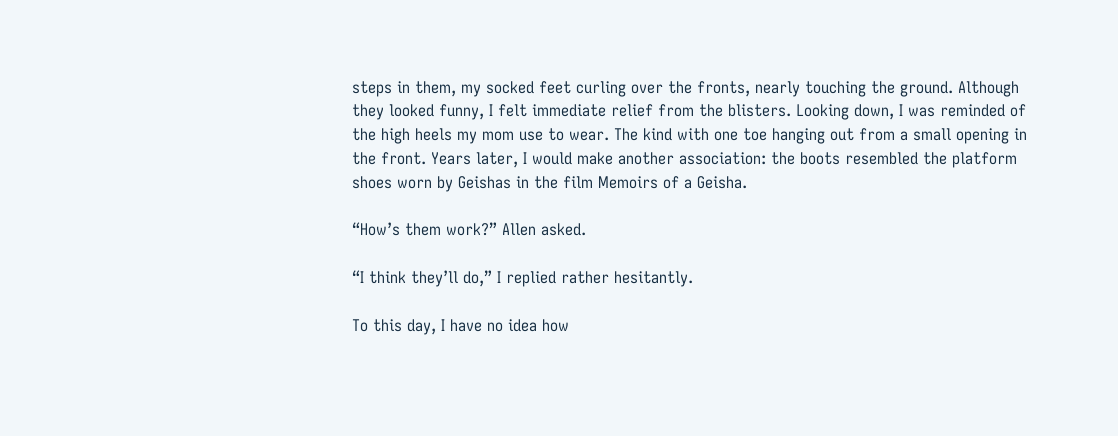steps in them, my socked feet curling over the fronts, nearly touching the ground. Although they looked funny, I felt immediate relief from the blisters. Looking down, I was reminded of the high heels my mom use to wear. The kind with one toe hanging out from a small opening in the front. Years later, I would make another association: the boots resembled the platform shoes worn by Geishas in the film Memoirs of a Geisha.

“How’s them work?” Allen asked.

“I think they’ll do,” I replied rather hesitantly.

To this day, I have no idea how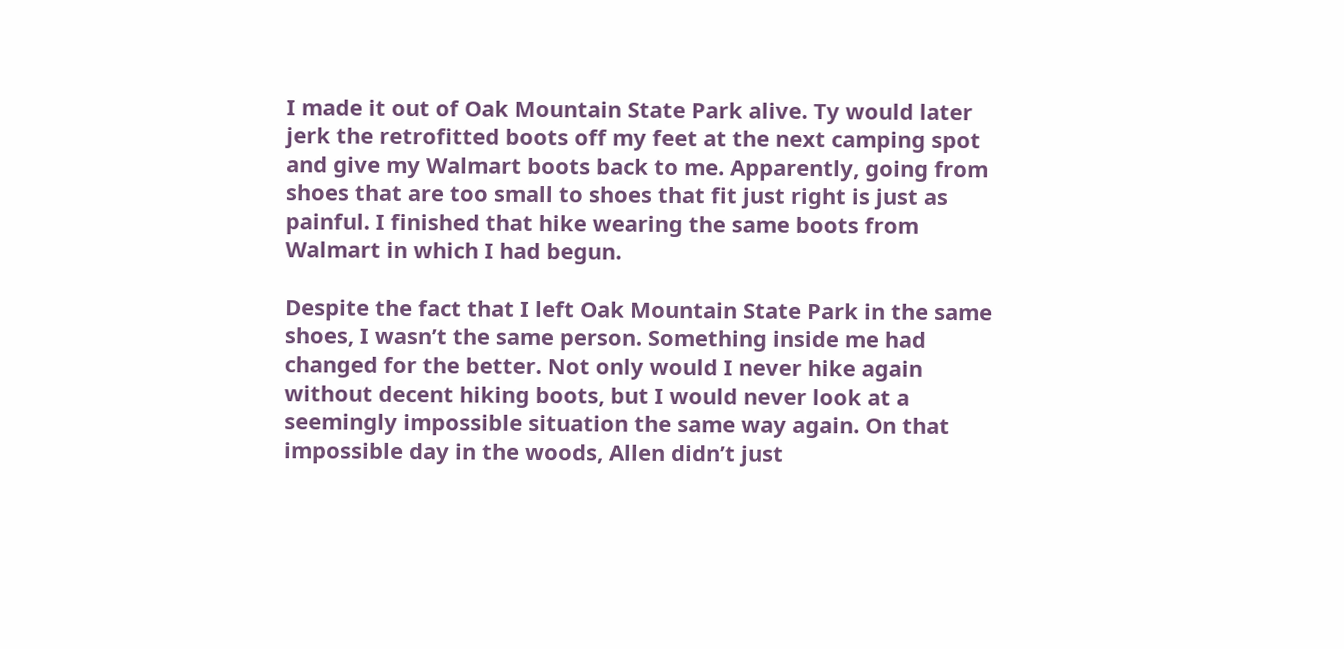I made it out of Oak Mountain State Park alive. Ty would later jerk the retrofitted boots off my feet at the next camping spot and give my Walmart boots back to me. Apparently, going from shoes that are too small to shoes that fit just right is just as painful. I finished that hike wearing the same boots from Walmart in which I had begun.

Despite the fact that I left Oak Mountain State Park in the same shoes, I wasn’t the same person. Something inside me had changed for the better. Not only would I never hike again without decent hiking boots, but I would never look at a seemingly impossible situation the same way again. On that impossible day in the woods, Allen didn’t just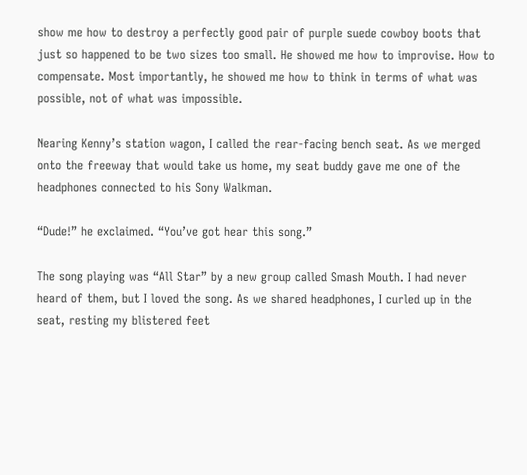show me how to destroy a perfectly good pair of purple suede cowboy boots that just so happened to be two sizes too small. He showed me how to improvise. How to compensate. Most importantly, he showed me how to think in terms of what was possible, not of what was impossible.

Nearing Kenny’s station wagon, I called the rear-facing bench seat. As we merged onto the freeway that would take us home, my seat buddy gave me one of the headphones connected to his Sony Walkman.

“Dude!” he exclaimed. “You’ve got hear this song.”

The song playing was “All Star” by a new group called Smash Mouth. I had never heard of them, but I loved the song. As we shared headphones, I curled up in the seat, resting my blistered feet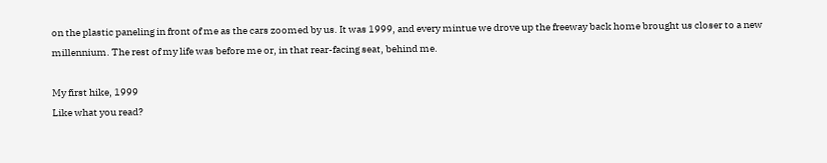on the plastic paneling in front of me as the cars zoomed by us. It was 1999, and every mintue we drove up the freeway back home brought us closer to a new millennium. The rest of my life was before me or, in that rear-facing seat, behind me.

My first hike, 1999
Like what you read?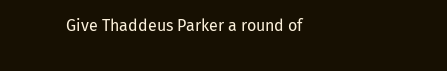Give Thaddeus Parker a round of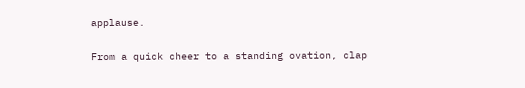applause.

From a quick cheer to a standing ovation, clap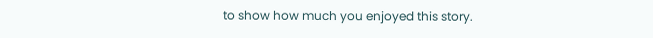to show how much you enjoyed this story.